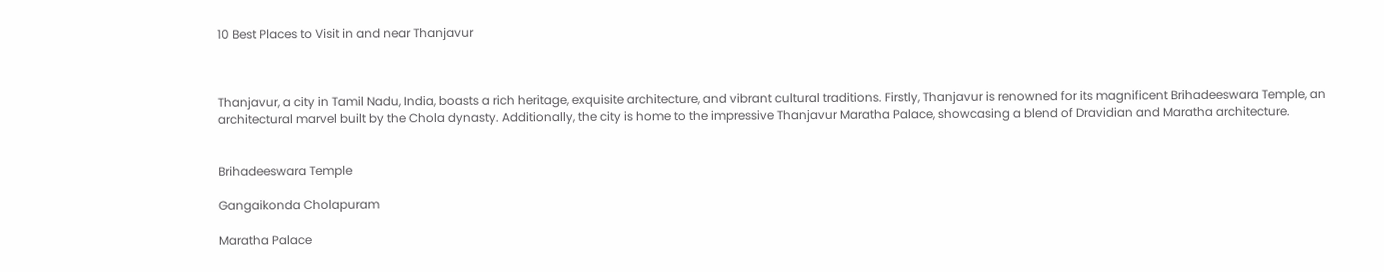10 Best Places to Visit in and near Thanjavur



Thanjavur, a city in Tamil Nadu, India, boasts a rich heritage, exquisite architecture, and vibrant cultural traditions. Firstly, Thanjavur is renowned for its magnificent Brihadeeswara Temple, an architectural marvel built by the Chola dynasty. Additionally, the city is home to the impressive Thanjavur Maratha Palace, showcasing a blend of Dravidian and Maratha architecture.


Brihadeeswara Temple

Gangaikonda Cholapuram

Maratha Palace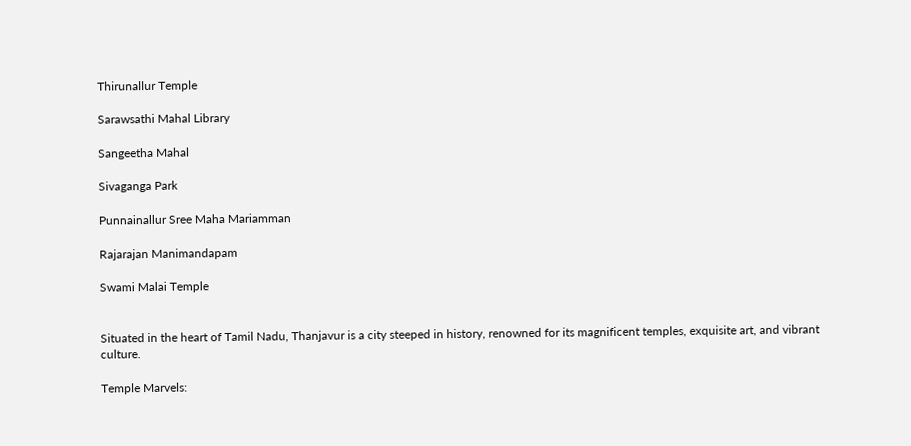Thirunallur Temple

Sarawsathi Mahal Library

Sangeetha Mahal

Sivaganga Park

Punnainallur Sree Maha Mariamman

Rajarajan Manimandapam

Swami Malai Temple


Situated in the heart of Tamil Nadu, Thanjavur is a city steeped in history, renowned for its magnificent temples, exquisite art, and vibrant culture.

Temple Marvels: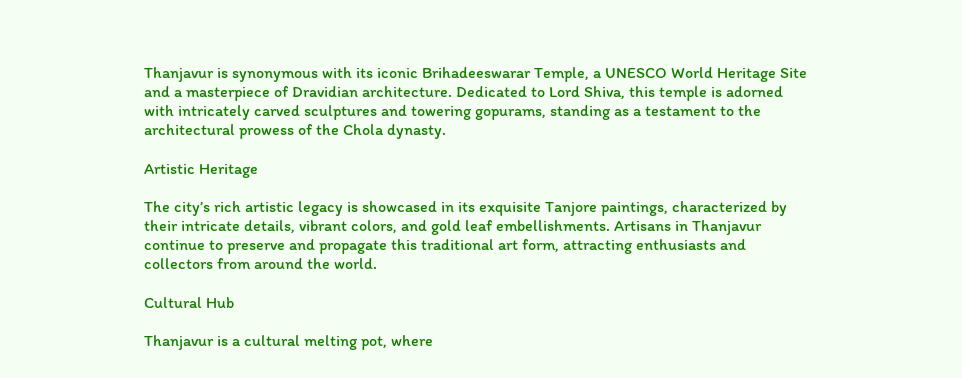Thanjavur is synonymous with its iconic Brihadeeswarar Temple, a UNESCO World Heritage Site and a masterpiece of Dravidian architecture. Dedicated to Lord Shiva, this temple is adorned with intricately carved sculptures and towering gopurams, standing as a testament to the architectural prowess of the Chola dynasty.

Artistic Heritage

The city’s rich artistic legacy is showcased in its exquisite Tanjore paintings, characterized by their intricate details, vibrant colors, and gold leaf embellishments. Artisans in Thanjavur continue to preserve and propagate this traditional art form, attracting enthusiasts and collectors from around the world.

Cultural Hub

Thanjavur is a cultural melting pot, where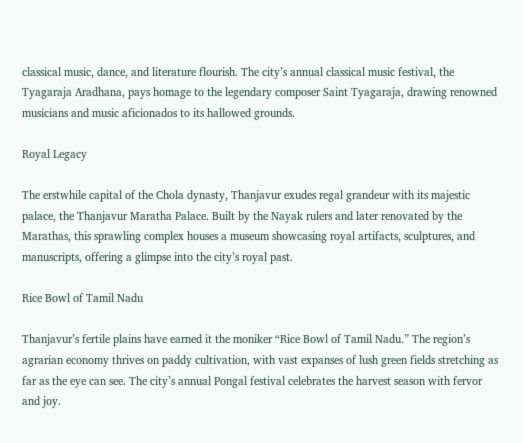classical music, dance, and literature flourish. The city’s annual classical music festival, the Tyagaraja Aradhana, pays homage to the legendary composer Saint Tyagaraja, drawing renowned musicians and music aficionados to its hallowed grounds.

Royal Legacy

The erstwhile capital of the Chola dynasty, Thanjavur exudes regal grandeur with its majestic palace, the Thanjavur Maratha Palace. Built by the Nayak rulers and later renovated by the Marathas, this sprawling complex houses a museum showcasing royal artifacts, sculptures, and manuscripts, offering a glimpse into the city’s royal past.

Rice Bowl of Tamil Nadu

Thanjavur’s fertile plains have earned it the moniker “Rice Bowl of Tamil Nadu.” The region’s agrarian economy thrives on paddy cultivation, with vast expanses of lush green fields stretching as far as the eye can see. The city’s annual Pongal festival celebrates the harvest season with fervor and joy.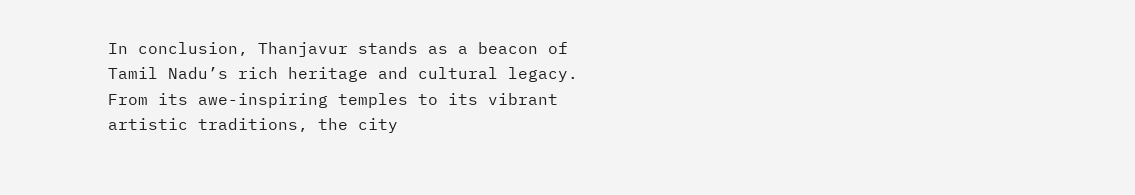In conclusion, Thanjavur stands as a beacon of Tamil Nadu’s rich heritage and cultural legacy. From its awe-inspiring temples to its vibrant artistic traditions, the city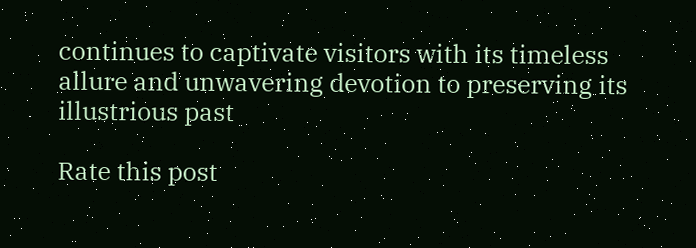continues to captivate visitors with its timeless allure and unwavering devotion to preserving its illustrious past

Rate this post